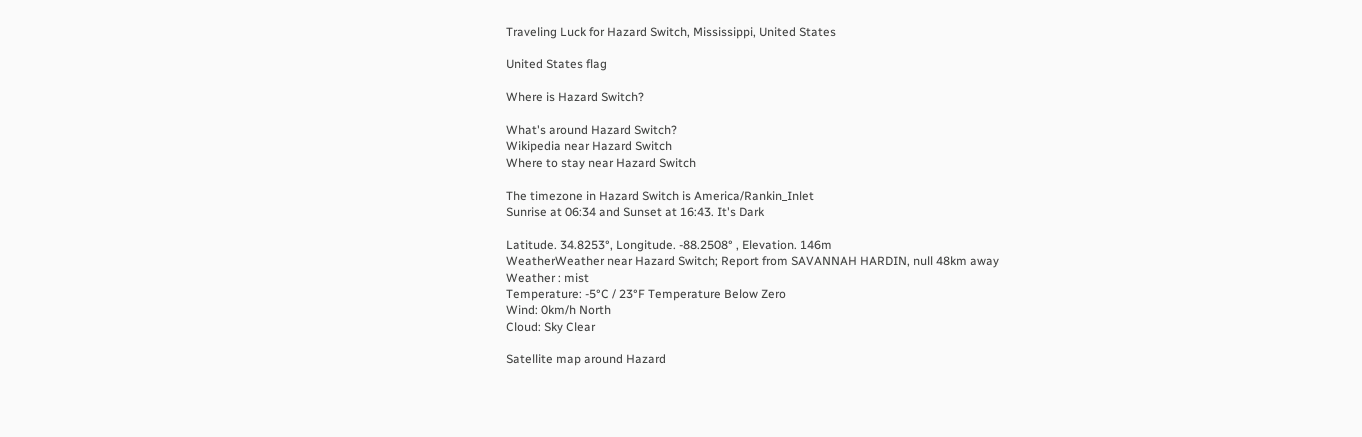Traveling Luck for Hazard Switch, Mississippi, United States

United States flag

Where is Hazard Switch?

What's around Hazard Switch?
Wikipedia near Hazard Switch
Where to stay near Hazard Switch

The timezone in Hazard Switch is America/Rankin_Inlet
Sunrise at 06:34 and Sunset at 16:43. It's Dark

Latitude. 34.8253°, Longitude. -88.2508° , Elevation. 146m
WeatherWeather near Hazard Switch; Report from SAVANNAH HARDIN, null 48km away
Weather : mist
Temperature: -5°C / 23°F Temperature Below Zero
Wind: 0km/h North
Cloud: Sky Clear

Satellite map around Hazard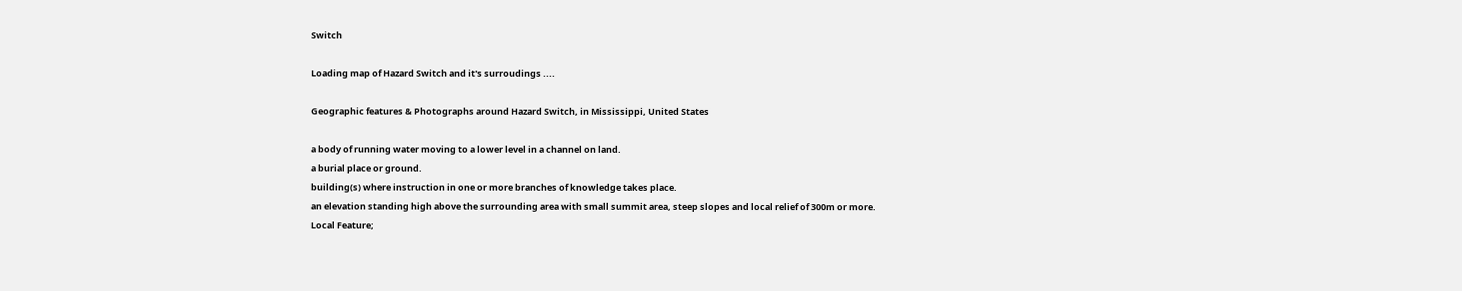Switch

Loading map of Hazard Switch and it's surroudings ....

Geographic features & Photographs around Hazard Switch, in Mississippi, United States

a body of running water moving to a lower level in a channel on land.
a burial place or ground.
building(s) where instruction in one or more branches of knowledge takes place.
an elevation standing high above the surrounding area with small summit area, steep slopes and local relief of 300m or more.
Local Feature;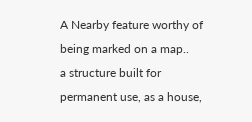A Nearby feature worthy of being marked on a map..
a structure built for permanent use, as a house,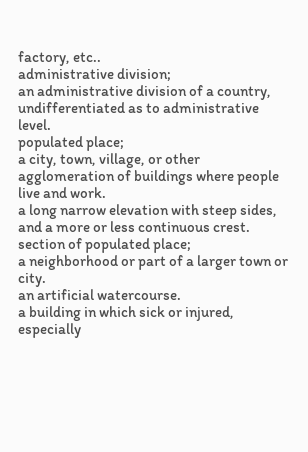factory, etc..
administrative division;
an administrative division of a country, undifferentiated as to administrative level.
populated place;
a city, town, village, or other agglomeration of buildings where people live and work.
a long narrow elevation with steep sides, and a more or less continuous crest.
section of populated place;
a neighborhood or part of a larger town or city.
an artificial watercourse.
a building in which sick or injured, especially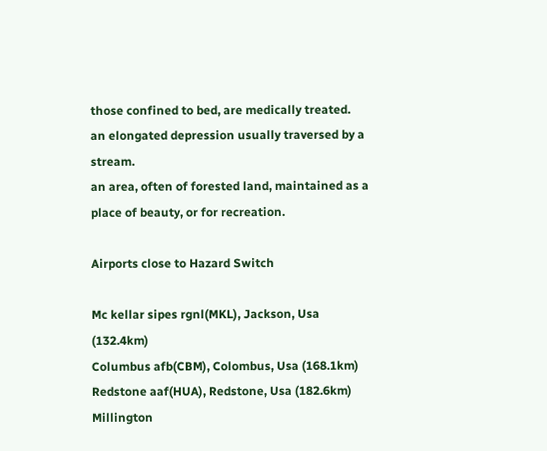those confined to bed, are medically treated.
an elongated depression usually traversed by a stream.
an area, often of forested land, maintained as a place of beauty, or for recreation.

Airports close to Hazard Switch

Mc kellar sipes rgnl(MKL), Jackson, Usa (132.4km)
Columbus afb(CBM), Colombus, Usa (168.1km)
Redstone aaf(HUA), Redstone, Usa (182.6km)
Millington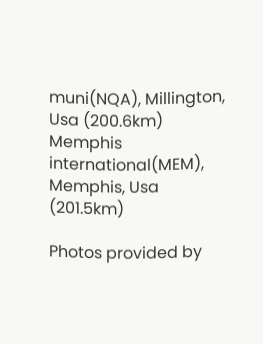muni(NQA), Millington, Usa (200.6km)
Memphis international(MEM), Memphis, Usa (201.5km)

Photos provided by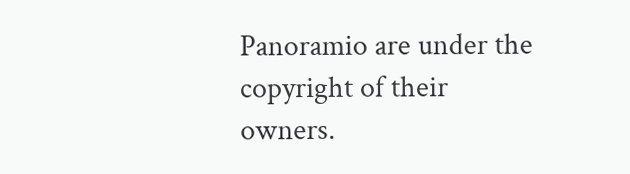Panoramio are under the copyright of their owners.